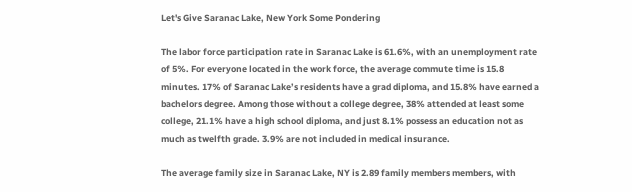Let's Give Saranac Lake, New York Some Pondering

The labor force participation rate in Saranac Lake is 61.6%, with an unemployment rate of 5%. For everyone located in the work force, the average commute time is 15.8 minutes. 17% of Saranac Lake’s residents have a grad diploma, and 15.8% have earned a bachelors degree. Among those without a college degree, 38% attended at least some college, 21.1% have a high school diploma, and just 8.1% possess an education not as much as twelfth grade. 3.9% are not included in medical insurance.

The average family size in Saranac Lake, NY is 2.89 family members members, with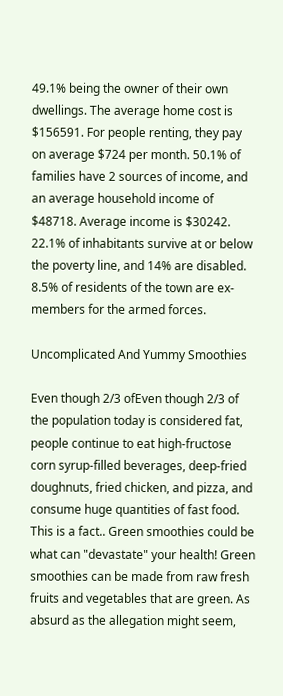49.1% being the owner of their own dwellings. The average home cost is $156591. For people renting, they pay on average $724 per month. 50.1% of families have 2 sources of income, and an average household income of $48718. Average income is $30242. 22.1% of inhabitants survive at or below the poverty line, and 14% are disabled. 8.5% of residents of the town are ex-members for the armed forces.

Uncomplicated And Yummy Smoothies

Even though 2/3 ofEven though 2/3 of the population today is considered fat, people continue to eat high-fructose corn syrup-filled beverages, deep-fried doughnuts, fried chicken, and pizza, and consume huge quantities of fast food. This is a fact.. Green smoothies could be what can "devastate" your health! Green smoothies can be made from raw fresh fruits and vegetables that are green. As absurd as the allegation might seem,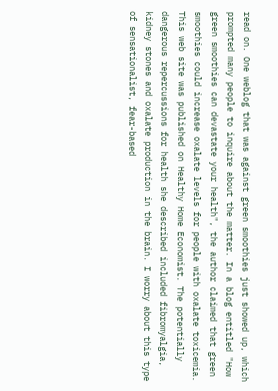read on. One weblog that was against green smoothies just showed up, which prompted many people to inquire about the matter. In a blog entitled "How green smoothies can devastate your health", the author claimed that green smoothies could increase oxalate levels for people with oxalate toxicemia. This web site was published on Healthy Home Economist. The potentially dangerous repercussions for health she described included fibromyalgia, kidney stones and oxalate production in the brain. I worry about this type of sensationalist, fear-based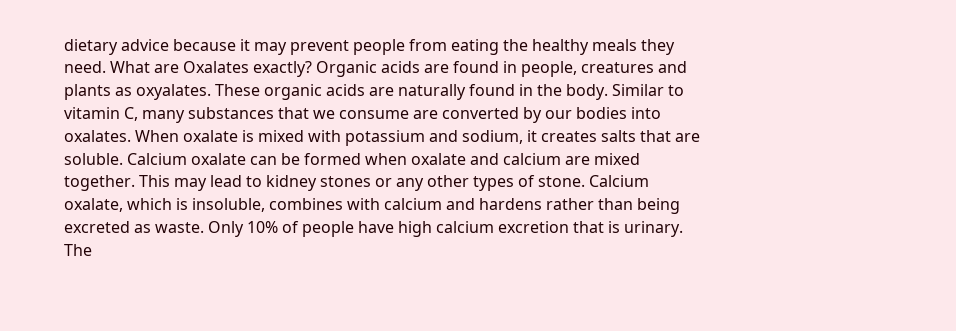dietary advice because it may prevent people from eating the healthy meals they need. What are Oxalates exactly? Organic acids are found in people, creatures and plants as oxyalates. These organic acids are naturally found in the body. Similar to vitamin C, many substances that we consume are converted by our bodies into oxalates. When oxalate is mixed with potassium and sodium, it creates salts that are soluble. Calcium oxalate can be formed when oxalate and calcium are mixed together. This may lead to kidney stones or any other types of stone. Calcium oxalate, which is insoluble, combines with calcium and hardens rather than being excreted as waste. Only 10% of people have high calcium excretion that is urinary. The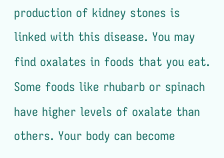production of kidney stones is linked with this disease. You may find oxalates in foods that you eat. Some foods like rhubarb or spinach have higher levels of oxalate than others. Your body can become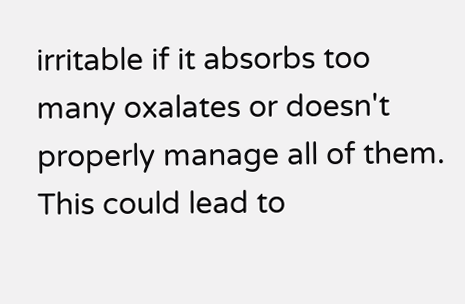irritable if it absorbs too many oxalates or doesn't properly manage all of them. This could lead to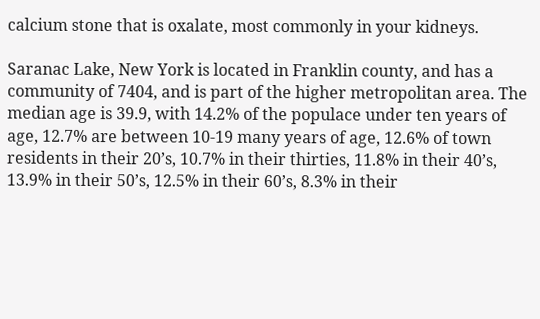calcium stone that is oxalate, most commonly in your kidneys.

Saranac Lake, New York is located in Franklin county, and has a community of 7404, and is part of the higher metropolitan area. The median age is 39.9, with 14.2% of the populace under ten years of age, 12.7% are between 10-19 many years of age, 12.6% of town residents in their 20’s, 10.7% in their thirties, 11.8% in their 40’s, 13.9% in their 50’s, 12.5% in their 60’s, 8.3% in their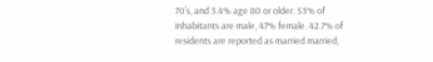70’s, and 3.4% age 80 or older. 53% of inhabitants are male, 47% female. 42.7% of residents are reported as married married,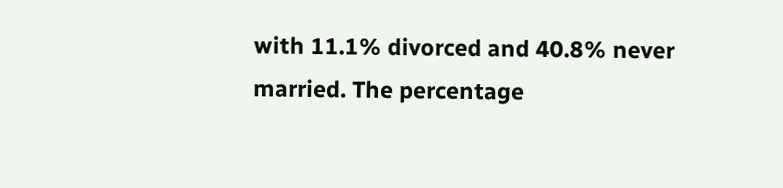with 11.1% divorced and 40.8% never married. The percentage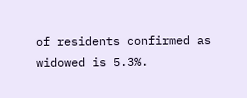of residents confirmed as widowed is 5.3%.